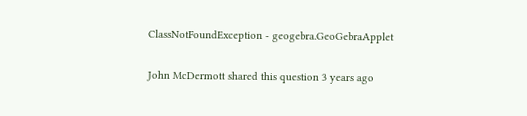ClassNotFoundException - geogebra.GeoGebraApplet

John McDermott shared this question 3 years ago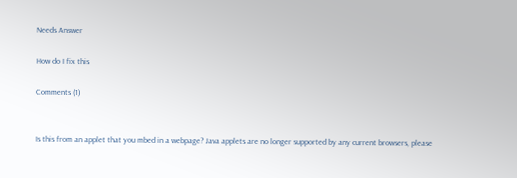Needs Answer

How do I fix this

Comments (1)


Is this from an applet that you mbed in a webpage? Java applets are no longer supported by any current browsers, please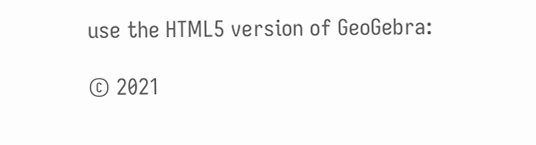use the HTML5 version of GeoGebra:

© 2021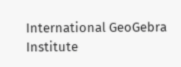International GeoGebra Institute